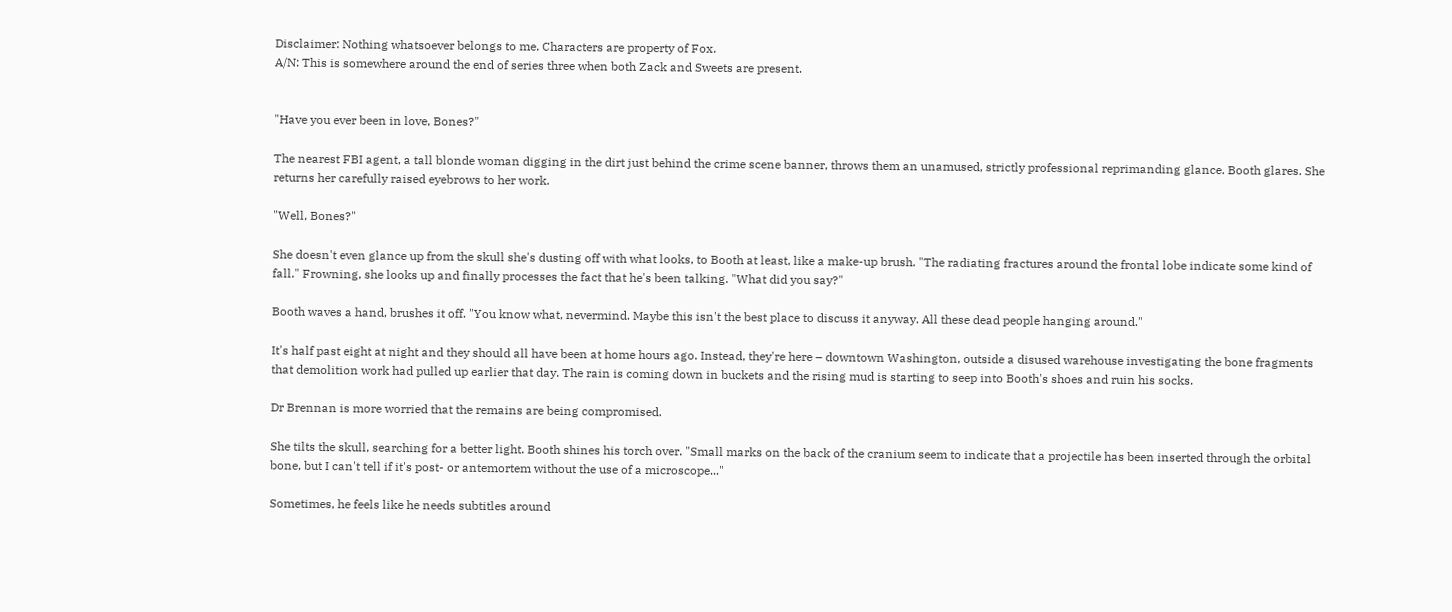Disclaimer: Nothing whatsoever belongs to me. Characters are property of Fox.
A/N: This is somewhere around the end of series three when both Zack and Sweets are present.


"Have you ever been in love, Bones?"

The nearest FBI agent, a tall blonde woman digging in the dirt just behind the crime scene banner, throws them an unamused, strictly professional reprimanding glance. Booth glares. She returns her carefully raised eyebrows to her work.

"Well, Bones?"

She doesn't even glance up from the skull she's dusting off with what looks, to Booth at least, like a make-up brush. "The radiating fractures around the frontal lobe indicate some kind of fall." Frowning, she looks up and finally processes the fact that he's been talking. "What did you say?"

Booth waves a hand, brushes it off. "You know what, nevermind. Maybe this isn't the best place to discuss it anyway. All these dead people hanging around."

It's half past eight at night and they should all have been at home hours ago. Instead, they're here – downtown Washington, outside a disused warehouse investigating the bone fragments that demolition work had pulled up earlier that day. The rain is coming down in buckets and the rising mud is starting to seep into Booth's shoes and ruin his socks.

Dr Brennan is more worried that the remains are being compromised.

She tilts the skull, searching for a better light. Booth shines his torch over. "Small marks on the back of the cranium seem to indicate that a projectile has been inserted through the orbital bone, but I can't tell if it's post- or antemortem without the use of a microscope..."

Sometimes, he feels like he needs subtitles around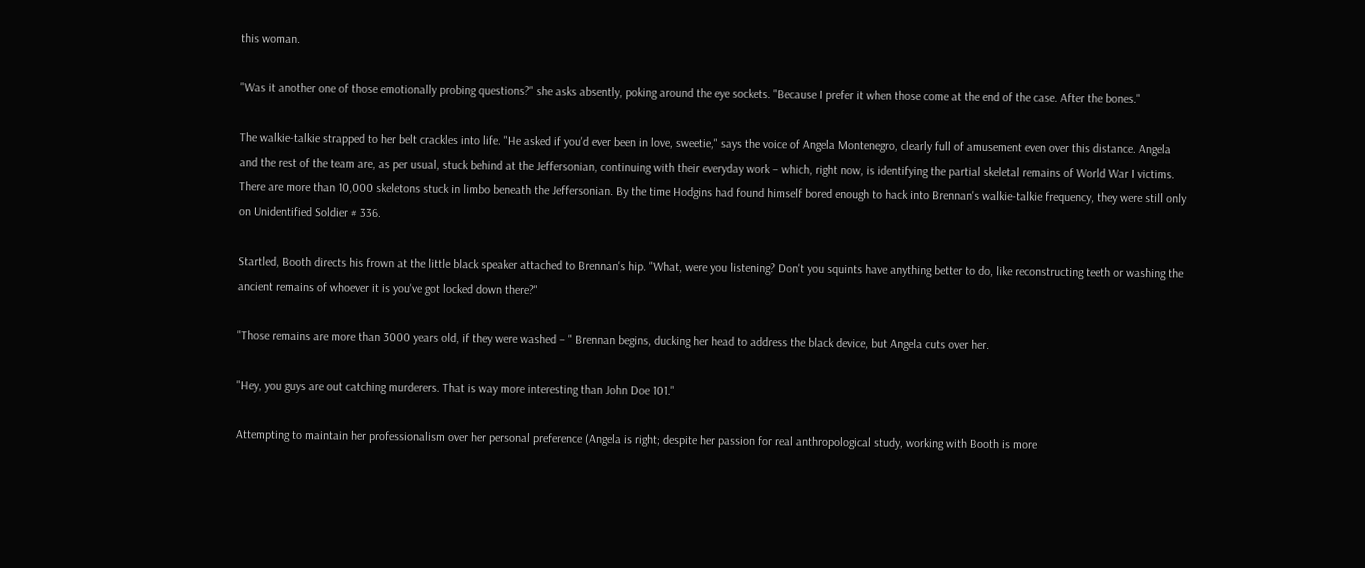this woman.

"Was it another one of those emotionally probing questions?" she asks absently, poking around the eye sockets. "Because I prefer it when those come at the end of the case. After the bones."

The walkie-talkie strapped to her belt crackles into life. "He asked if you'd ever been in love, sweetie," says the voice of Angela Montenegro, clearly full of amusement even over this distance. Angela and the rest of the team are, as per usual, stuck behind at the Jeffersonian, continuing with their everyday work – which, right now, is identifying the partial skeletal remains of World War I victims. There are more than 10,000 skeletons stuck in limbo beneath the Jeffersonian. By the time Hodgins had found himself bored enough to hack into Brennan's walkie-talkie frequency, they were still only on Unidentified Soldier # 336.

Startled, Booth directs his frown at the little black speaker attached to Brennan's hip. "What, were you listening? Don't you squints have anything better to do, like reconstructing teeth or washing the ancient remains of whoever it is you've got locked down there?"

"Those remains are more than 3000 years old, if they were washed – " Brennan begins, ducking her head to address the black device, but Angela cuts over her.

"Hey, you guys are out catching murderers. That is way more interesting than John Doe 101."

Attempting to maintain her professionalism over her personal preference (Angela is right; despite her passion for real anthropological study, working with Booth is more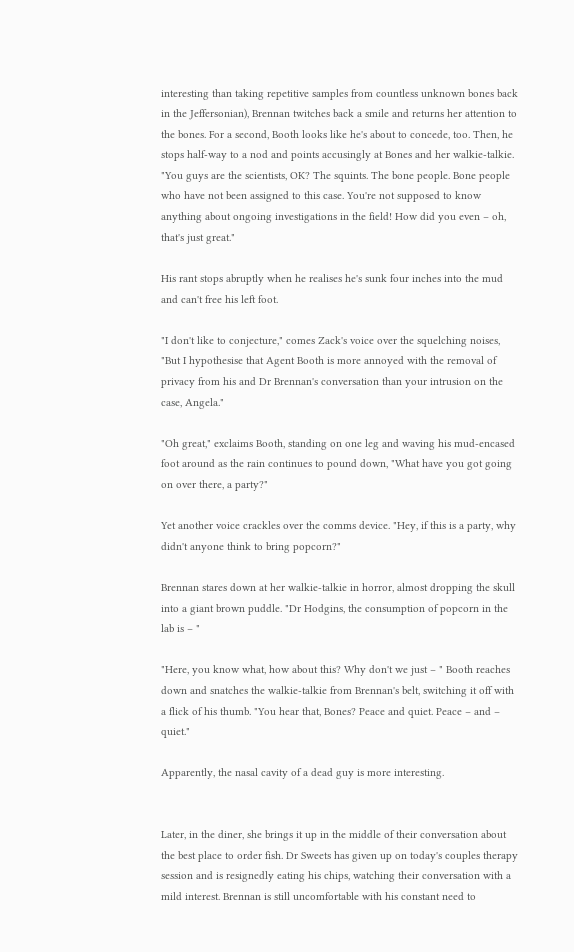interesting than taking repetitive samples from countless unknown bones back in the Jeffersonian), Brennan twitches back a smile and returns her attention to the bones. For a second, Booth looks like he's about to concede, too. Then, he stops half-way to a nod and points accusingly at Bones and her walkie-talkie. "You guys are the scientists, OK? The squints. The bone people. Bone people who have not been assigned to this case. You're not supposed to know anything about ongoing investigations in the field! How did you even – oh, that's just great."

His rant stops abruptly when he realises he's sunk four inches into the mud and can't free his left foot.

"I don't like to conjecture," comes Zack's voice over the squelching noises, "But I hypothesise that Agent Booth is more annoyed with the removal of privacy from his and Dr Brennan's conversation than your intrusion on the case, Angela."

"Oh great," exclaims Booth, standing on one leg and waving his mud-encased foot around as the rain continues to pound down, "What have you got going on over there, a party?"

Yet another voice crackles over the comms device. "Hey, if this is a party, why didn't anyone think to bring popcorn?"

Brennan stares down at her walkie-talkie in horror, almost dropping the skull into a giant brown puddle. "Dr Hodgins, the consumption of popcorn in the lab is – "

"Here, you know what, how about this? Why don't we just – " Booth reaches down and snatches the walkie-talkie from Brennan's belt, switching it off with a flick of his thumb. "You hear that, Bones? Peace and quiet. Peace – and – quiet."

Apparently, the nasal cavity of a dead guy is more interesting.


Later, in the diner, she brings it up in the middle of their conversation about the best place to order fish. Dr Sweets has given up on today's couples therapy session and is resignedly eating his chips, watching their conversation with a mild interest. Brennan is still uncomfortable with his constant need to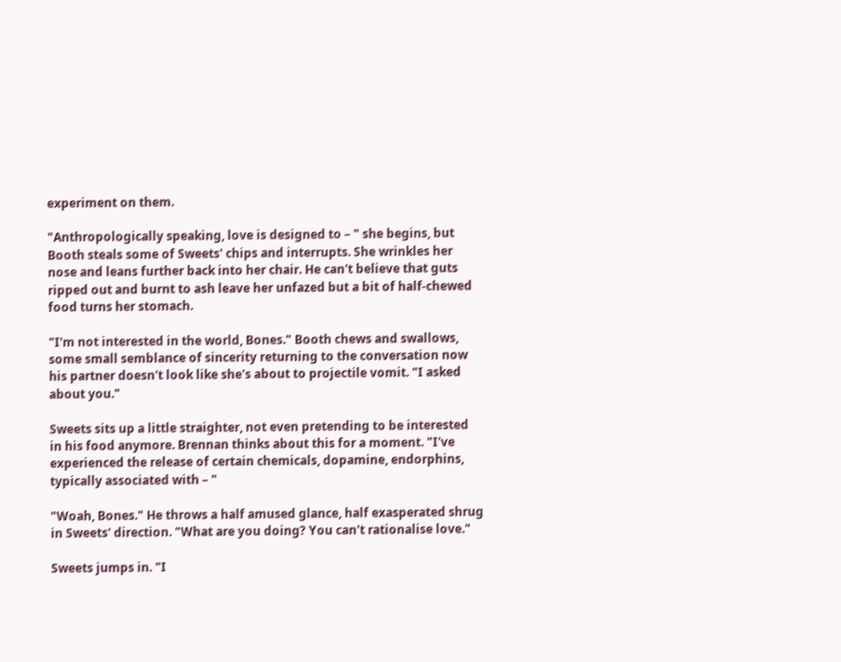experiment on them.

"Anthropologically speaking, love is designed to – " she begins, but Booth steals some of Sweets' chips and interrupts. She wrinkles her nose and leans further back into her chair. He can't believe that guts ripped out and burnt to ash leave her unfazed but a bit of half-chewed food turns her stomach.

"I'm not interested in the world, Bones." Booth chews and swallows, some small semblance of sincerity returning to the conversation now his partner doesn't look like she's about to projectile vomit. "I asked about you."

Sweets sits up a little straighter, not even pretending to be interested in his food anymore. Brennan thinks about this for a moment. "I've experienced the release of certain chemicals, dopamine, endorphins, typically associated with – "

"Woah, Bones." He throws a half amused glance, half exasperated shrug in Sweets' direction. "What are you doing? You can't rationalise love."

Sweets jumps in. "I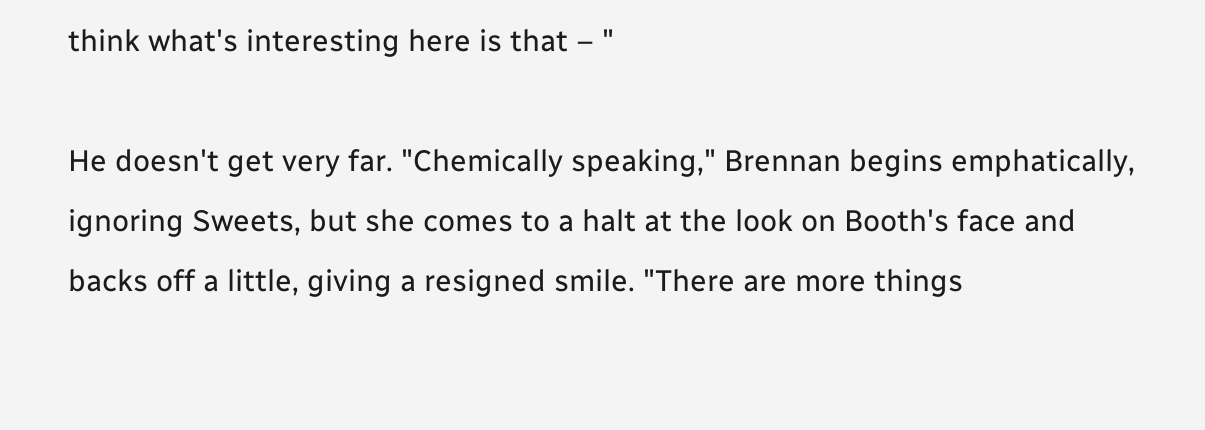think what's interesting here is that – "

He doesn't get very far. "Chemically speaking," Brennan begins emphatically, ignoring Sweets, but she comes to a halt at the look on Booth's face and backs off a little, giving a resigned smile. "There are more things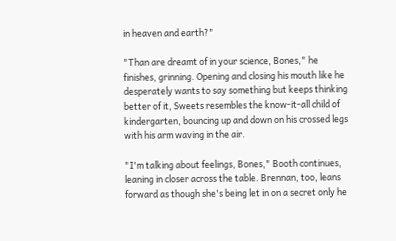in heaven and earth?"

"Than are dreamt of in your science, Bones," he finishes, grinning. Opening and closing his mouth like he desperately wants to say something but keeps thinking better of it, Sweets resembles the know-it-all child of kindergarten, bouncing up and down on his crossed legs with his arm waving in the air.

"I'm talking about feelings, Bones," Booth continues, leaning in closer across the table. Brennan, too, leans forward as though she's being let in on a secret only he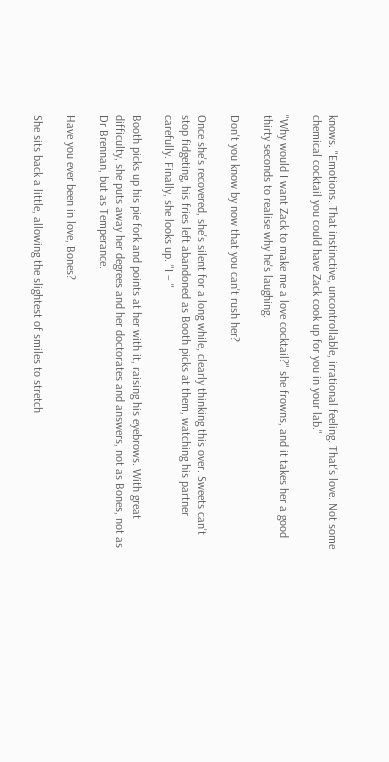knows. "Emotions. That instinctive, uncontrollable, irrational feeling. That's love. Not some chemical cocktail you could have Zack cook up for you in your lab."

"Why would I want Zack to make me a love cocktail?" she frowns, and it takes her a good thirty seconds to realise why he's laughing.

Don't you know by now that you can't rush her?

Once she's recovered, she's silent for a long while, clearly thinking this over. Sweets can't stop fidgeting, his fries left abandoned as Booth picks at them, watching his partner carefully. Finally, she looks up. "I – "

Booth picks up his pie fork and points at her with it, raising his eyebrows. With great difficulty, she puts away her degrees and her doctorates and answers, not as Bones, not as Dr Brennan, but as Temperance.

Have you ever been in love, Bones?

She sits back a little, allowing the slightest of smiles to stretch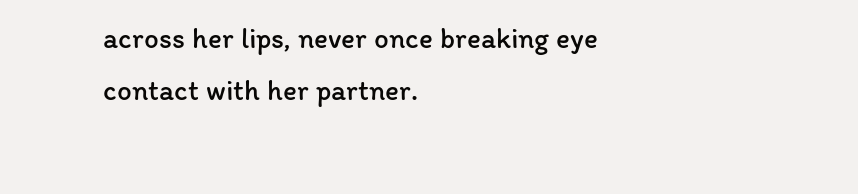across her lips, never once breaking eye contact with her partner.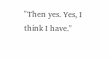"Then yes. Yes, I think I have."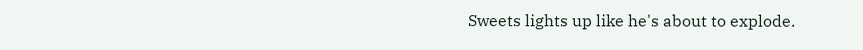Sweets lights up like he's about to explode.